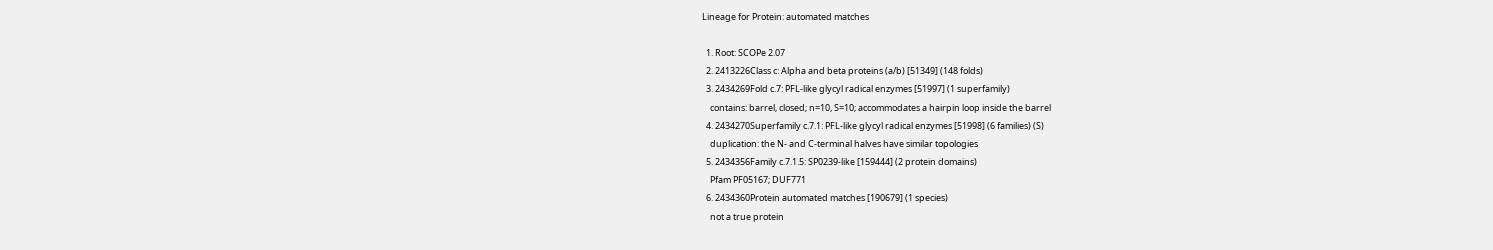Lineage for Protein: automated matches

  1. Root: SCOPe 2.07
  2. 2413226Class c: Alpha and beta proteins (a/b) [51349] (148 folds)
  3. 2434269Fold c.7: PFL-like glycyl radical enzymes [51997] (1 superfamily)
    contains: barrel, closed; n=10, S=10; accommodates a hairpin loop inside the barrel
  4. 2434270Superfamily c.7.1: PFL-like glycyl radical enzymes [51998] (6 families) (S)
    duplication: the N- and C-terminal halves have similar topologies
  5. 2434356Family c.7.1.5: SP0239-like [159444] (2 protein domains)
    Pfam PF05167; DUF771
  6. 2434360Protein automated matches [190679] (1 species)
    not a true protein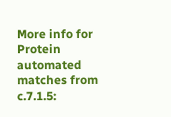More info for Protein automated matches from c.7.1.5: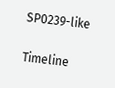SP0239-like

Timeline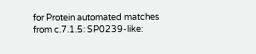for Protein automated matches from c.7.1.5: SP0239-like: